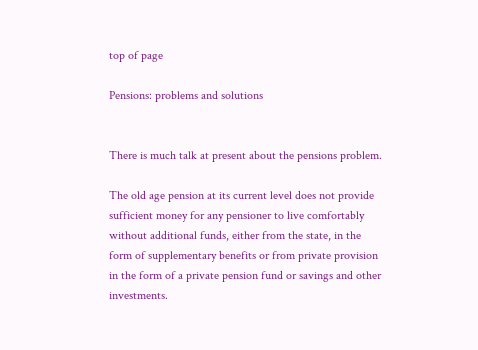top of page

Pensions: problems and solutions


There is much talk at present about the pensions problem.

The old age pension at its current level does not provide sufficient money for any pensioner to live comfortably without additional funds, either from the state, in the form of supplementary benefits or from private provision in the form of a private pension fund or savings and other investments.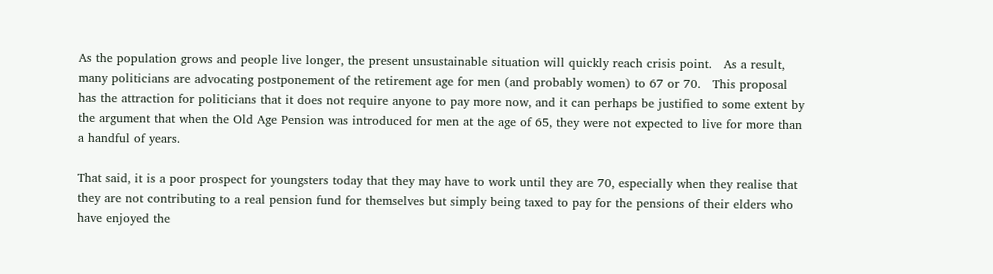As the population grows and people live longer, the present unsustainable situation will quickly reach crisis point.   As a result, many politicians are advocating postponement of the retirement age for men (and probably women) to 67 or 70.   This proposal has the attraction for politicians that it does not require anyone to pay more now, and it can perhaps be justified to some extent by the argument that when the Old Age Pension was introduced for men at the age of 65, they were not expected to live for more than a handful of years.

That said, it is a poor prospect for youngsters today that they may have to work until they are 70, especially when they realise that they are not contributing to a real pension fund for themselves but simply being taxed to pay for the pensions of their elders who have enjoyed the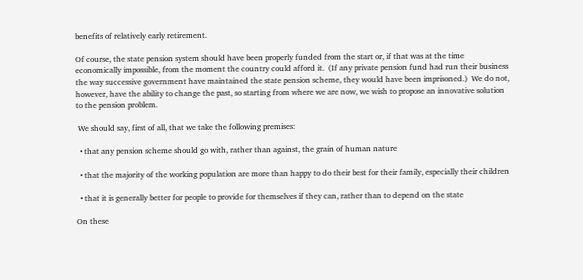benefits of relatively early retirement.

Of course, the state pension system should have been properly funded from the start or, if that was at the time economically impossible, from the moment the country could afford it.  (If any private pension fund had run their business the way successive government have maintained the state pension scheme, they would have been imprisoned.)  We do not, however, have the ability to change the past, so starting from where we are now, we wish to propose an innovative solution to the pension problem.

 We should say, first of all, that we take the following premises:

  • that any pension scheme should go with, rather than against, the grain of human nature

  • that the majority of the working population are more than happy to do their best for their family, especially their children

  • that it is generally better for people to provide for themselves if they can, rather than to depend on the state

On these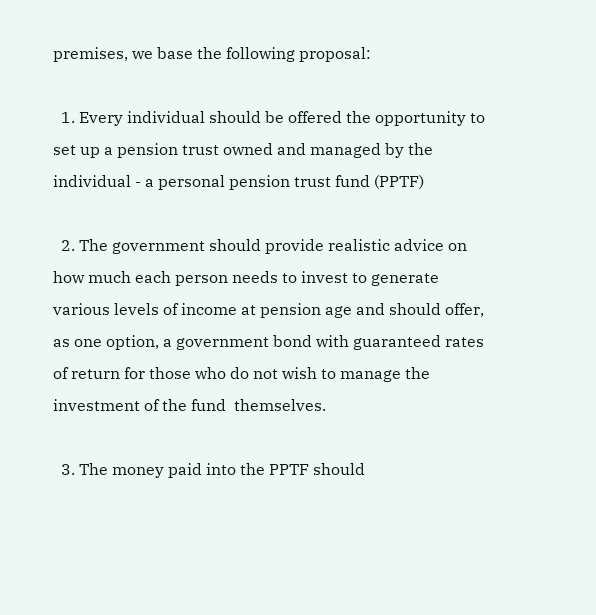premises, we base the following proposal:

  1. Every individual should be offered the opportunity to set up a pension trust owned and managed by the individual - a personal pension trust fund (PPTF)

  2. The government should provide realistic advice on how much each person needs to invest to generate various levels of income at pension age and should offer, as one option, a government bond with guaranteed rates of return for those who do not wish to manage the investment of the fund  themselves.

  3. The money paid into the PPTF should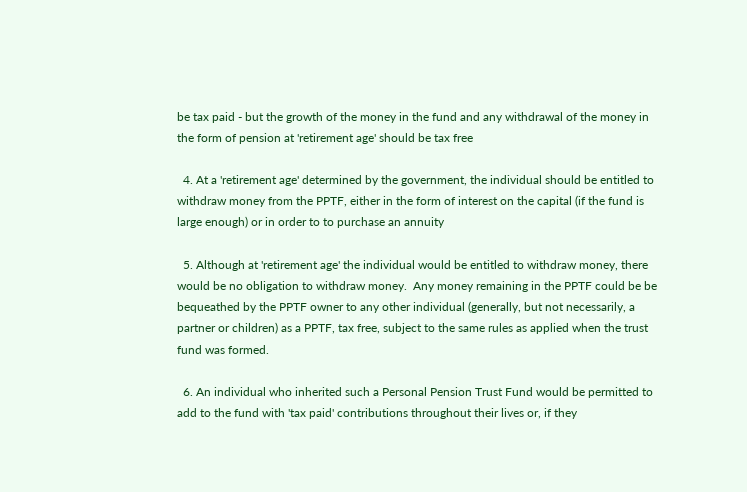be tax paid - but the growth of the money in the fund and any withdrawal of the money in the form of pension at 'retirement age' should be tax free

  4. At a 'retirement age' determined by the government, the individual should be entitled to withdraw money from the PPTF, either in the form of interest on the capital (if the fund is large enough) or in order to to purchase an annuity

  5. Although at 'retirement age' the individual would be entitled to withdraw money, there would be no obligation to withdraw money.  Any money remaining in the PPTF could be be bequeathed by the PPTF owner to any other individual (generally, but not necessarily, a partner or children) as a PPTF, tax free, subject to the same rules as applied when the trust fund was formed.

  6. An individual who inherited such a Personal Pension Trust Fund would be permitted to add to the fund with 'tax paid' contributions throughout their lives or, if they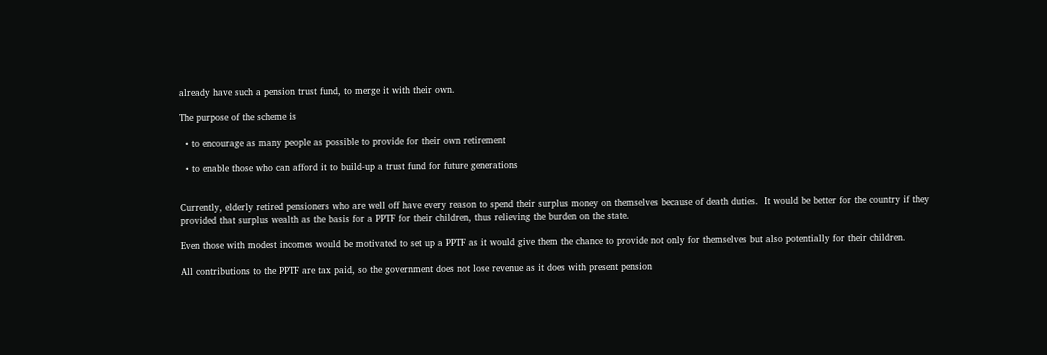already have such a pension trust fund, to merge it with their own.

The purpose of the scheme is

  • to encourage as many people as possible to provide for their own retirement

  • to enable those who can afford it to build-up a trust fund for future generations


Currently, elderly retired pensioners who are well off have every reason to spend their surplus money on themselves because of death duties.  It would be better for the country if they provided that surplus wealth as the basis for a PPTF for their children, thus relieving the burden on the state.

Even those with modest incomes would be motivated to set up a PPTF as it would give them the chance to provide not only for themselves but also potentially for their children.

All contributions to the PPTF are tax paid, so the government does not lose revenue as it does with present pension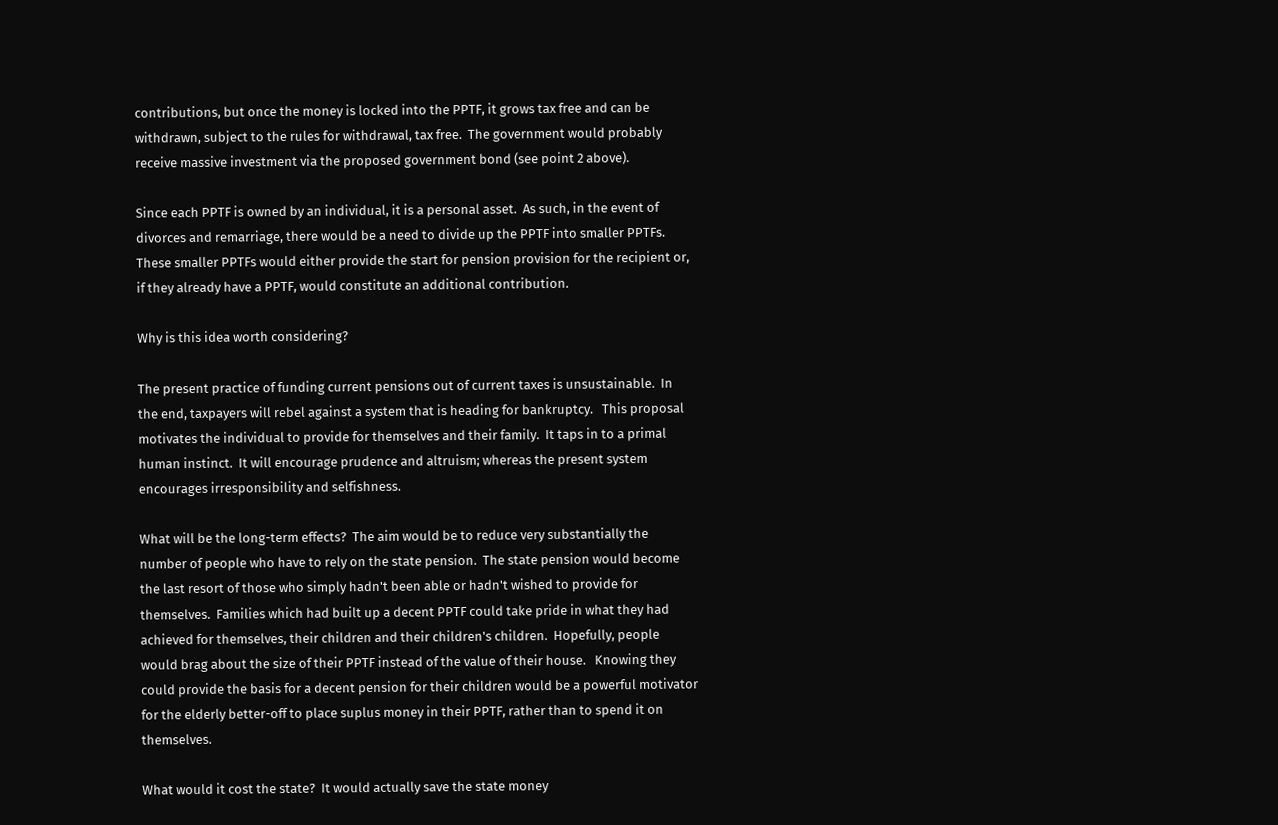contributions, but once the money is locked into the PPTF, it grows tax free and can be withdrawn, subject to the rules for withdrawal, tax free.  The government would probably receive massive investment via the proposed government bond (see point 2 above).

Since each PPTF is owned by an individual, it is a personal asset.  As such, in the event of divorces and remarriage, there would be a need to divide up the PPTF into smaller PPTFs.  These smaller PPTFs would either provide the start for pension provision for the recipient or, if they already have a PPTF, would constitute an additional contribution.

Why is this idea worth considering?

The present practice of funding current pensions out of current taxes is unsustainable.  In the end, taxpayers will rebel against a system that is heading for bankruptcy.   This proposal motivates the individual to provide for themselves and their family.  It taps in to a primal human instinct.  It will encourage prudence and altruism; whereas the present system encourages irresponsibility and selfishness.

What will be the long-term effects?  The aim would be to reduce very substantially the number of people who have to rely on the state pension.  The state pension would become the last resort of those who simply hadn't been able or hadn't wished to provide for themselves.  Families which had built up a decent PPTF could take pride in what they had achieved for themselves, their children and their children's children.  Hopefully, people would brag about the size of their PPTF instead of the value of their house.   Knowing they could provide the basis for a decent pension for their children would be a powerful motivator for the elderly better-off to place suplus money in their PPTF, rather than to spend it on themselves.

What would it cost the state?  It would actually save the state money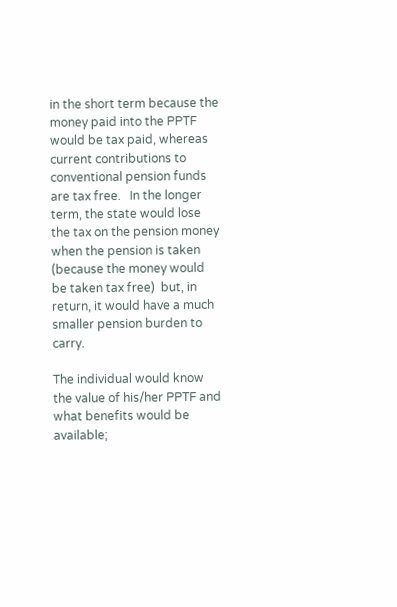in the short term because the money paid into the PPTF would be tax paid, whereas current contributions to conventional pension funds are tax free.   In the longer term, the state would lose the tax on the pension money when the pension is taken (because the money would be taken tax free)  but, in return, it would have a much smaller pension burden to carry.

The individual would know the value of his/her PPTF and what benefits would be available;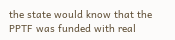the state would know that the PPTF was funded with real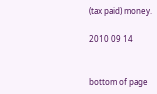(tax paid) money.

2010 09 14


bottom of page